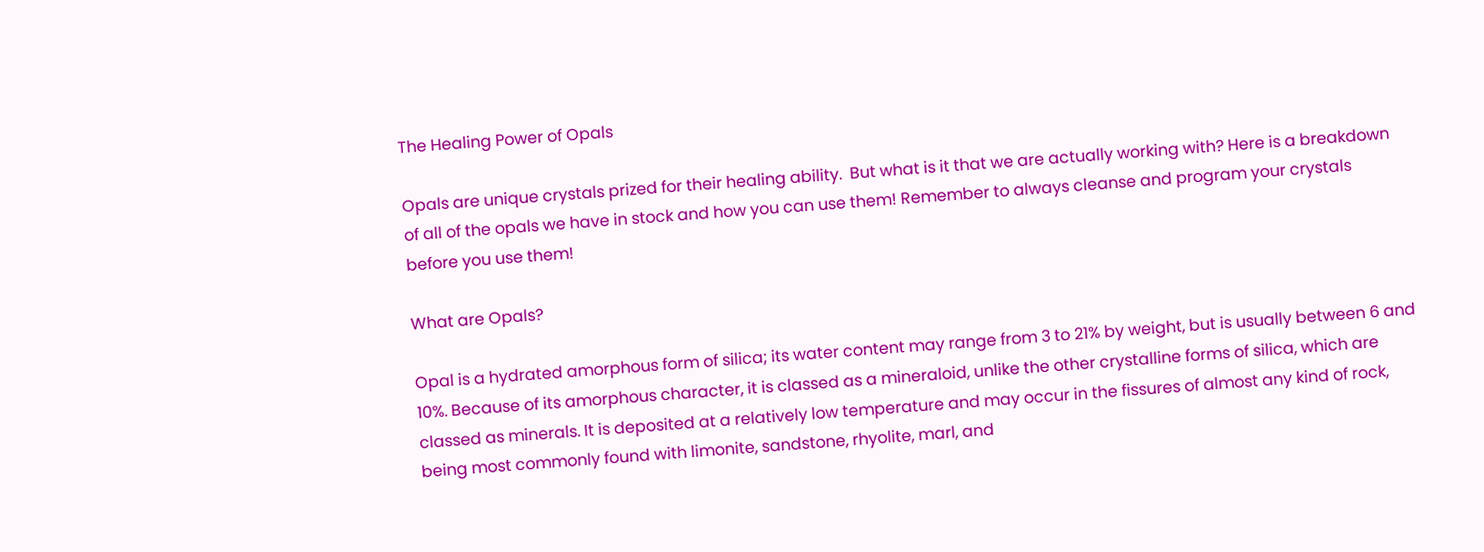The Healing Power of Opals

Opals are unique crystals prized for their healing ability.  But what is it that we are actually working with? Here is a breakdown of all of the opals we have in stock and how you can use them! Remember to always cleanse and program your crystals before you use them!

What are Opals?

Opal is a hydrated amorphous form of silica; its water content may range from 3 to 21% by weight, but is usually between 6 and 10%. Because of its amorphous character, it is classed as a mineraloid, unlike the other crystalline forms of silica, which are classed as minerals. It is deposited at a relatively low temperature and may occur in the fissures of almost any kind of rock, being most commonly found with limonite, sandstone, rhyolite, marl, and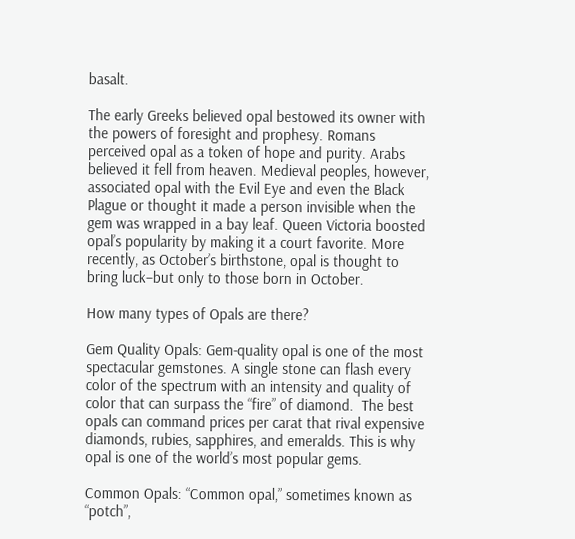basalt.

The early Greeks believed opal bestowed its owner with the powers of foresight and prophesy. Romans perceived opal as a token of hope and purity. Arabs believed it fell from heaven. Medieval peoples, however, associated opal with the Evil Eye and even the Black Plague or thought it made a person invisible when the gem was wrapped in a bay leaf. Queen Victoria boosted opal’s popularity by making it a court favorite. More recently, as October’s birthstone, opal is thought to bring luck–but only to those born in October.

How many types of Opals are there?

Gem Quality Opals: Gem-quality opal is one of the most spectacular gemstones. A single stone can flash every color of the spectrum with an intensity and quality of color that can surpass the “fire” of diamond.  The best opals can command prices per carat that rival expensive diamonds, rubies, sapphires, and emeralds. This is why opal is one of the world’s most popular gems.

Common Opals: “Common opal,” sometimes known as “potch”,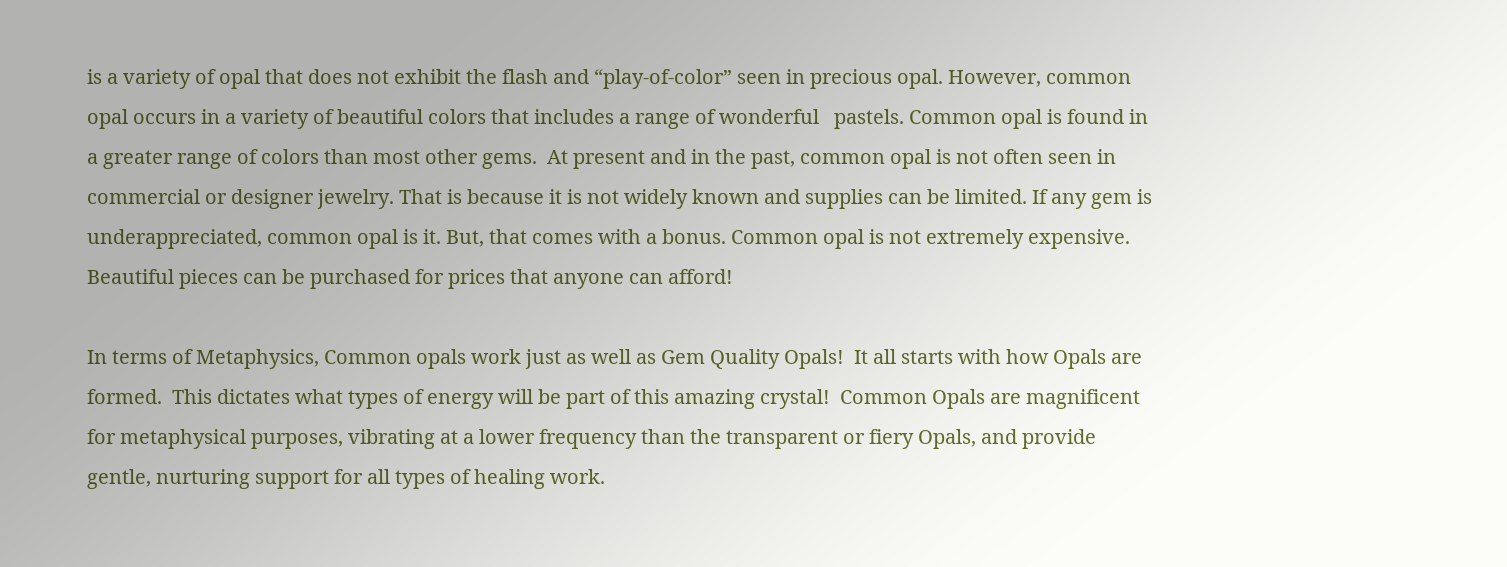is a variety of opal that does not exhibit the flash and “play-of-color” seen in precious opal. However, common opal occurs in a variety of beautiful colors that includes a range of wonderful   pastels. Common opal is found in a greater range of colors than most other gems.  At present and in the past, common opal is not often seen in commercial or designer jewelry. That is because it is not widely known and supplies can be limited. If any gem is underappreciated, common opal is it. But, that comes with a bonus. Common opal is not extremely expensive. Beautiful pieces can be purchased for prices that anyone can afford!

In terms of Metaphysics, Common opals work just as well as Gem Quality Opals!  It all starts with how Opals are formed.  This dictates what types of energy will be part of this amazing crystal!  Common Opals are magnificent for metaphysical purposes, vibrating at a lower frequency than the transparent or fiery Opals, and provide gentle, nurturing support for all types of healing work.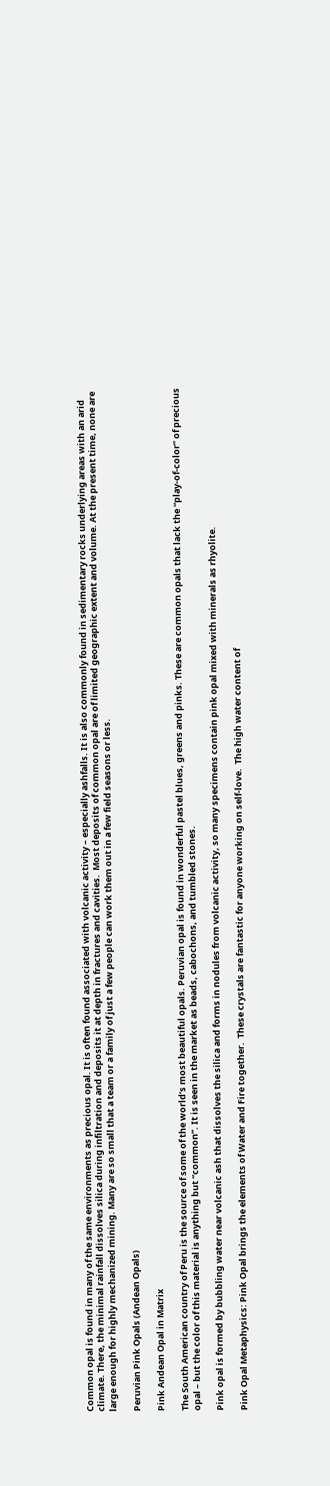Common opal is found in many of the same environments as precious opal. It is often found associated with volcanic activity – especially ashfalls. It is also commonly found in sedimentary rocks underlying areas with an arid climate. There, the minimal rainfall dissolves silica during infiltration and deposits it at depth in fractures and cavities.  Most deposits of common opal are of limited geographic extent and volume. At the present time, none are large enough for highly mechanized mining. Many are so small that a team or a family of just a few people can work them out in a few field seasons or less.

Peruvian Pink Opals (Andean Opals)

Pink Andean Opal in Matrix

The South American country of Peru is the source of some of the world’s most beautiful opals. Peruvian opal is found in wonderful pastel blues, greens and pinks. These are common opals that lack the “play-of-color” of precious opal – but the color of this material is anything but “common”. It is seen in the market as beads, cabochons, and tumbled stones.

Pink opal is formed by bubbling water near volcanic ash that dissolves the silica and forms in nodules from volcanic activity, so many specimens contain pink opal mixed with minerals as rhyolite.

Pink Opal Metaphysics: Pink Opal brings the elements of Water and Fire together.  These crystals are fantastic for anyone working on self-love.  The high water content of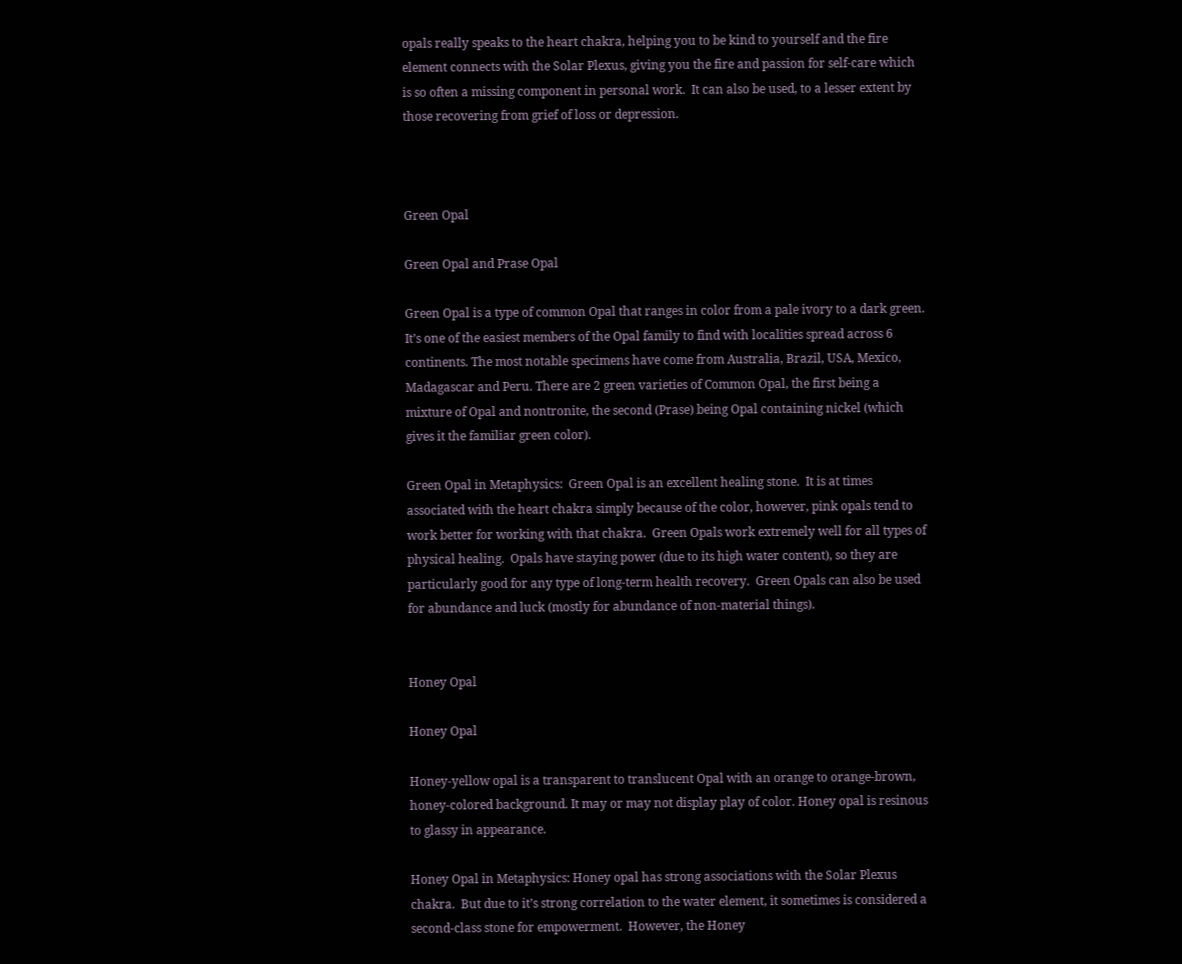opals really speaks to the heart chakra, helping you to be kind to yourself and the fire element connects with the Solar Plexus, giving you the fire and passion for self-care which is so often a missing component in personal work.  It can also be used, to a lesser extent by those recovering from grief of loss or depression.



Green Opal

Green Opal and Prase Opal

Green Opal is a type of common Opal that ranges in color from a pale ivory to a dark green. It’s one of the easiest members of the Opal family to find with localities spread across 6 continents. The most notable specimens have come from Australia, Brazil, USA, Mexico, Madagascar and Peru. There are 2 green varieties of Common Opal, the first being a mixture of Opal and nontronite, the second (Prase) being Opal containing nickel (which gives it the familiar green color).

Green Opal in Metaphysics:  Green Opal is an excellent healing stone.  It is at times associated with the heart chakra simply because of the color, however, pink opals tend to work better for working with that chakra.  Green Opals work extremely well for all types of physical healing.  Opals have staying power (due to its high water content), so they are particularly good for any type of long-term health recovery.  Green Opals can also be used for abundance and luck (mostly for abundance of non-material things).


Honey Opal

Honey Opal

Honey-yellow opal is a transparent to translucent Opal with an orange to orange-brown, honey-colored background. It may or may not display play of color. Honey opal is resinous to glassy in appearance.

Honey Opal in Metaphysics: Honey opal has strong associations with the Solar Plexus chakra.  But due to it’s strong correlation to the water element, it sometimes is considered a second-class stone for empowerment.  However, the Honey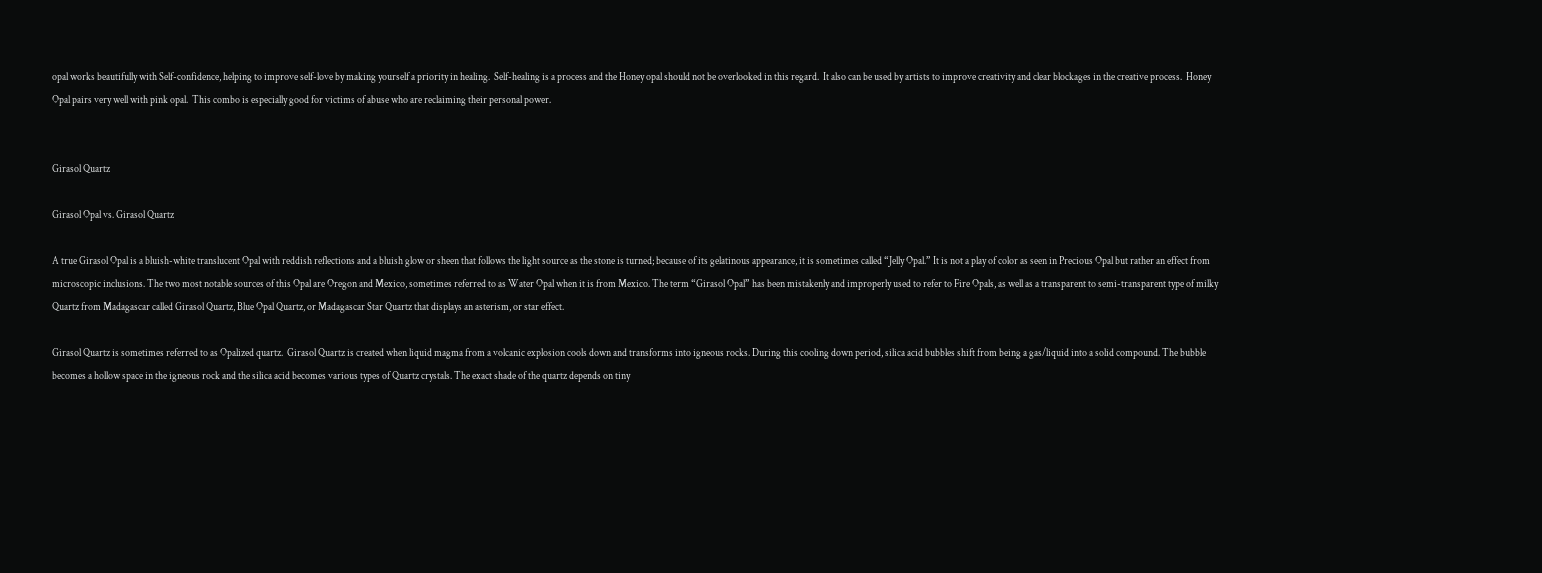opal works beautifully with Self-confidence, helping to improve self-love by making yourself a priority in healing.  Self-healing is a process and the Honey opal should not be overlooked in this regard.  It also can be used by artists to improve creativity and clear blockages in the creative process.  Honey Opal pairs very well with pink opal.  This combo is especially good for victims of abuse who are reclaiming their personal power.


Girasol Quartz

Girasol Opal vs. Girasol Quartz

A true Girasol Opal is a bluish-white translucent Opal with reddish reflections and a bluish glow or sheen that follows the light source as the stone is turned; because of its gelatinous appearance, it is sometimes called “Jelly Opal.” It is not a play of color as seen in Precious Opal but rather an effect from microscopic inclusions. The two most notable sources of this Opal are Oregon and Mexico, sometimes referred to as Water Opal when it is from Mexico. The term “Girasol Opal” has been mistakenly and improperly used to refer to Fire Opals, as well as a transparent to semi-transparent type of milky Quartz from Madagascar called Girasol Quartz, Blue Opal Quartz, or Madagascar Star Quartz that displays an asterism, or star effect.

Girasol Quartz is sometimes referred to as Opalized quartz.  Girasol Quartz is created when liquid magma from a volcanic explosion cools down and transforms into igneous rocks. During this cooling down period, silica acid bubbles shift from being a gas/liquid into a solid compound. The bubble becomes a hollow space in the igneous rock and the silica acid becomes various types of Quartz crystals. The exact shade of the quartz depends on tiny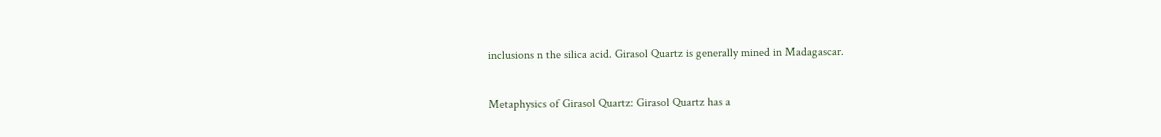inclusions n the silica acid. Girasol Quartz is generally mined in Madagascar.

Metaphysics of Girasol Quartz: Girasol Quartz has a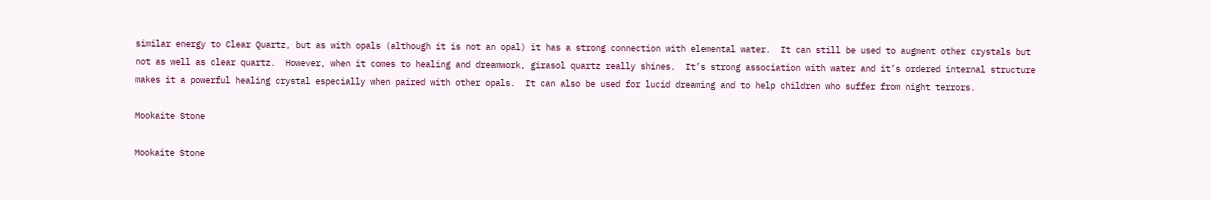similar energy to Clear Quartz, but as with opals (although it is not an opal) it has a strong connection with elemental water.  It can still be used to augment other crystals but not as well as clear quartz.  However, when it comes to healing and dreamwork, girasol quartz really shines.  It’s strong association with water and it’s ordered internal structure makes it a powerful healing crystal especially when paired with other opals.  It can also be used for lucid dreaming and to help children who suffer from night terrors.

Mookaite Stone

Mookaite Stone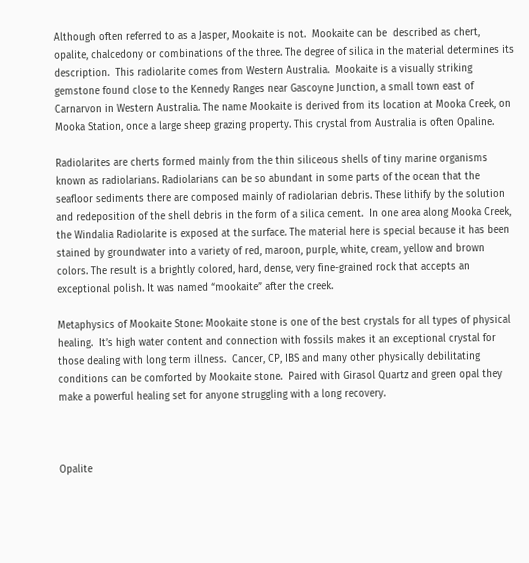Although often referred to as a Jasper, Mookaite is not.  Mookaite can be  described as chert, opalite, chalcedony or combinations of the three. The degree of silica in the material determines its description.  This radiolarite comes from Western Australia.  Mookaite is a visually striking gemstone found close to the Kennedy Ranges near Gascoyne Junction, a small town east of Carnarvon in Western Australia. The name Mookaite is derived from its location at Mooka Creek, on Mooka Station, once a large sheep grazing property. This crystal from Australia is often Opaline.

Radiolarites are cherts formed mainly from the thin siliceous shells of tiny marine organisms known as radiolarians. Radiolarians can be so abundant in some parts of the ocean that the seafloor sediments there are composed mainly of radiolarian debris. These lithify by the solution and redeposition of the shell debris in the form of a silica cement.  In one area along Mooka Creek, the Windalia Radiolarite is exposed at the surface. The material here is special because it has been stained by groundwater into a variety of red, maroon, purple, white, cream, yellow and brown colors. The result is a brightly colored, hard, dense, very fine-grained rock that accepts an exceptional polish. It was named “mookaite” after the creek.

Metaphysics of Mookaite Stone: Mookaite stone is one of the best crystals for all types of physical healing.  It’s high water content and connection with fossils makes it an exceptional crystal for those dealing with long term illness.  Cancer, CP, IBS and many other physically debilitating conditions can be comforted by Mookaite stone.  Paired with Girasol Quartz and green opal they make a powerful healing set for anyone struggling with a long recovery.



Opalite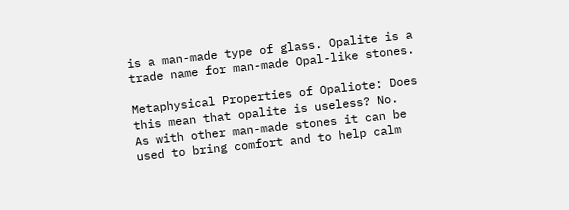is a man-made type of glass. Opalite is a trade name for man-made Opal-like stones.

Metaphysical Properties of Opaliote: Does this mean that opalite is useless? No.  As with other man-made stones it can be used to bring comfort and to help calm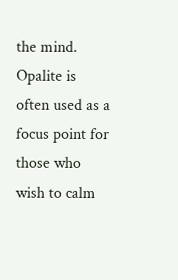the mind.  Opalite is often used as a focus point for those who wish to calm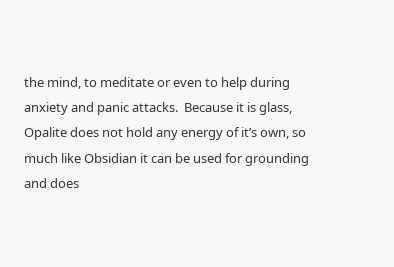the mind, to meditate or even to help during anxiety and panic attacks.  Because it is glass, Opalite does not hold any energy of it’s own, so much like Obsidian it can be used for grounding and does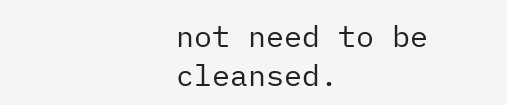not need to be cleansed.